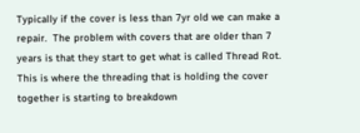Typically if the cover is less than 7yr old we can make a repair.  The problem with covers that are older than 7 years is that they start to get what is called Thread Rot.  This is where the threading that is holding the cover together is starting to breakdown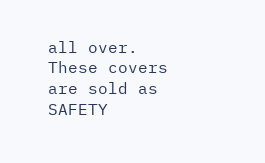all over.  These covers are sold as SAFETY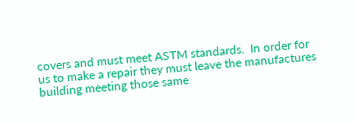covers and must meet ASTM standards.  In order for us to make a repair they must leave the manufactures building meeting those same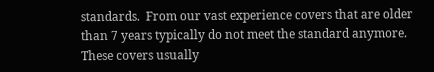standards.  From our vast experience covers that are older than 7 years typically do not meet the standard anymore.  These covers usually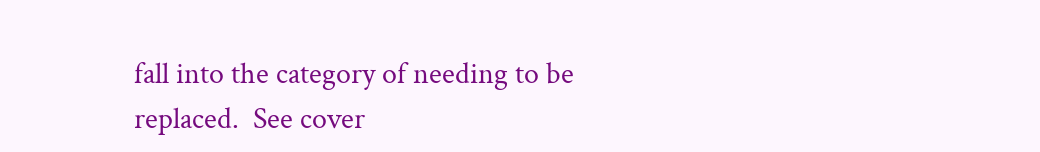fall into the category of needing to be replaced.  See cover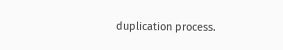duplication process.